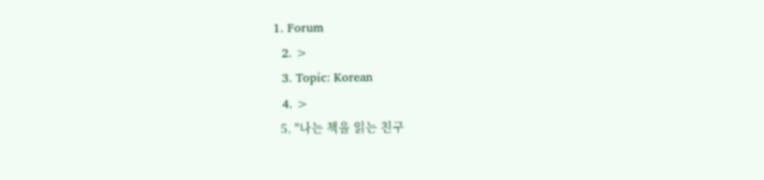1. Forum
  2. >
  3. Topic: Korean
  4. >
  5. "나는 책을 읽는 친구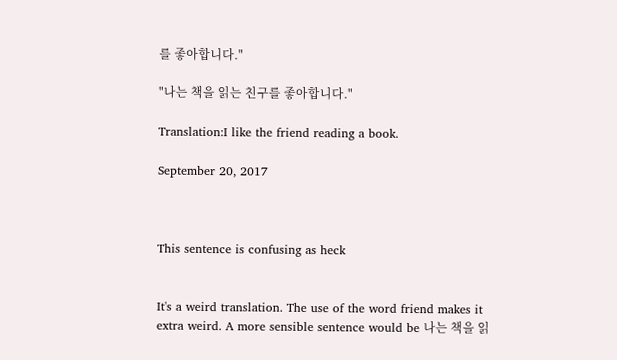를 좋아합니다."

"나는 책을 읽는 친구를 좋아합니다."

Translation:I like the friend reading a book.

September 20, 2017



This sentence is confusing as heck


It's a weird translation. The use of the word friend makes it extra weird. A more sensible sentence would be 나는 책을 읽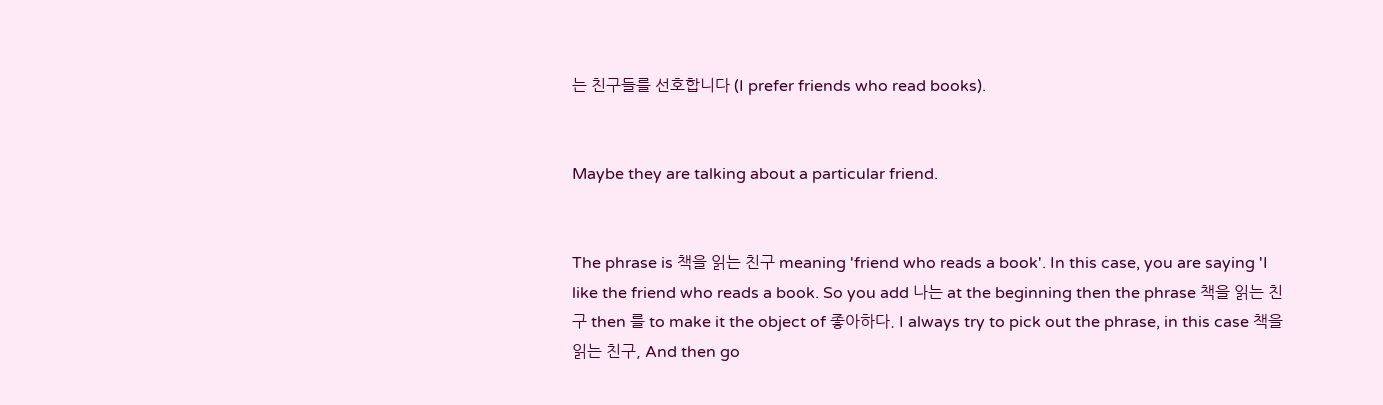는 친구들를 선호합니다 (I prefer friends who read books).


Maybe they are talking about a particular friend.


The phrase is 책을 읽는 친구 meaning 'friend who reads a book'. In this case, you are saying 'I like the friend who reads a book. So you add 나는 at the beginning then the phrase 책을 읽는 친구 then 를 to make it the object of 좋아하다. I always try to pick out the phrase, in this case 책을 읽는 친구, And then go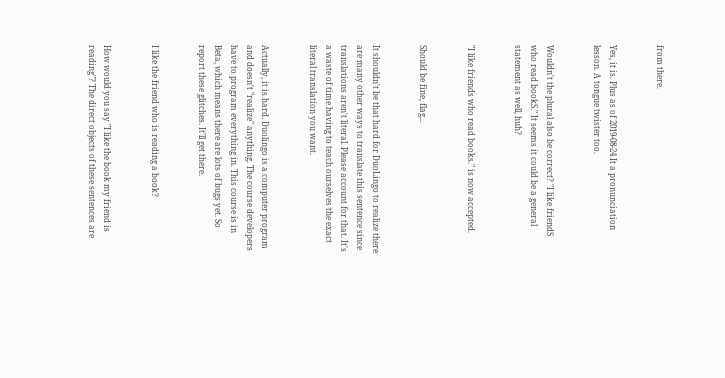from there.


Yes, it is. Plus as of 2019-08-24 It a pronunciation lesson. A tongue twister too.


Wouldn't the plural also be correct? "I like friendS who read bookS." It seems it could be a general statement as well, huh?


"I like friends who read books." is now accepted.


Should be fine, flag...


It shouldn't be that hard for DuoLingo to realize there are many other ways to translate this sentence since translations aren't literal. Please account for that. It's a waste of time having to teach ourselves the exact literal translation you want.


Actually, it is hard. Duolingo is a computer program and doesn't "realize" anything. The course developers have to program everything in. This course is in Beta, which means there are lots of bugs yet. So report these glitches. It'll get there.


I like the friend who is reading a book?


How would you say "I like the book my friend is reading"? The direct objects of these sentences are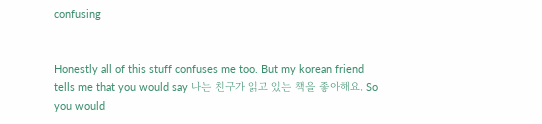confusing


Honestly all of this stuff confuses me too. But my korean friend tells me that you would say 나는 친구가 읽고 있는 책을 좋아해요. So you would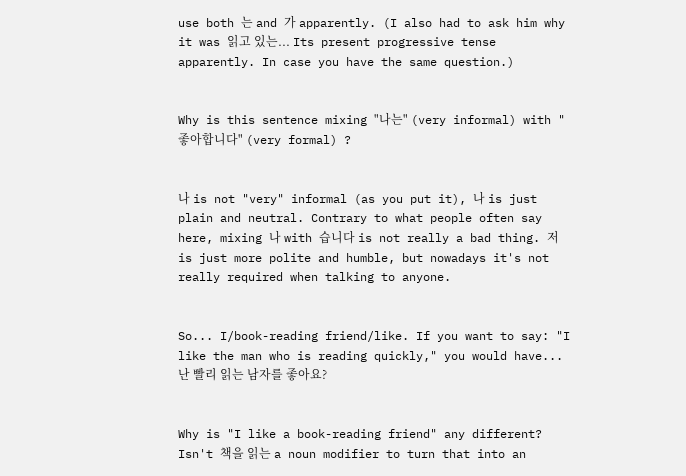use both 는 and 가 apparently. (I also had to ask him why it was 읽고 있는... Its present progressive tense apparently. In case you have the same question.)


Why is this sentence mixing "나는" (very informal) with "좋아합니다" (very formal) ?


나 is not "very" informal (as you put it), 나 is just plain and neutral. Contrary to what people often say here, mixing 나 with 습니다 is not really a bad thing. 저 is just more polite and humble, but nowadays it's not really required when talking to anyone.


So... I/book-reading friend/like. If you want to say: "I like the man who is reading quickly," you would have... 난 빨리 읽는 남자를 좋아요?


Why is "I like a book-reading friend" any different? Isn't 책을 읽는 a noun modifier to turn that into an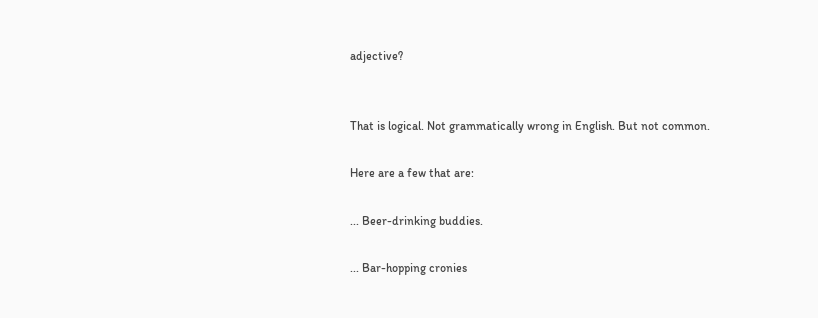adjective?


That is logical. Not grammatically wrong in English. But not common.

Here are a few that are:

... Beer-drinking buddies.

... Bar-hopping cronies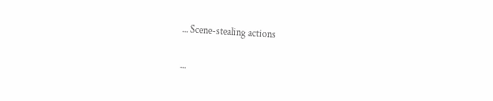... Scene-stealing actions

...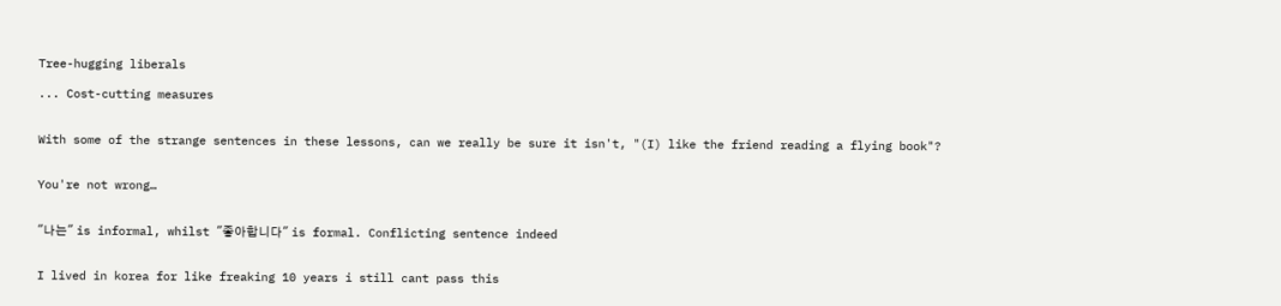Tree-hugging liberals

... Cost-cutting measures


With some of the strange sentences in these lessons, can we really be sure it isn't, "(I) like the friend reading a flying book"?


You're not wrong…


"나는" is informal, whilst "좋아합니다" is formal. Conflicting sentence indeed


I lived in korea for like freaking 10 years i still cant pass this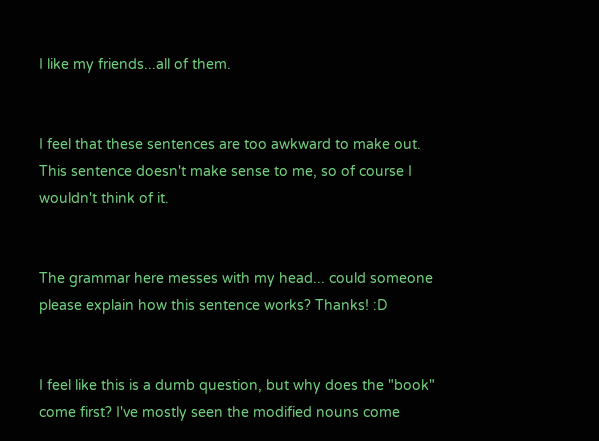I like my friends...all of them.


I feel that these sentences are too awkward to make out. This sentence doesn't make sense to me, so of course I wouldn't think of it.


The grammar here messes with my head... could someone please explain how this sentence works? Thanks! :D


I feel like this is a dumb question, but why does the "book" come first? I've mostly seen the modified nouns come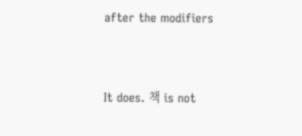after the modifiers


It does. 책 is not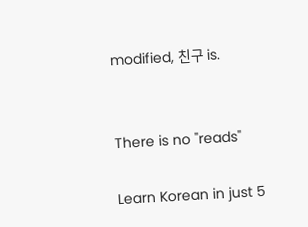modified, 친구 is.


There is no "reads"

Learn Korean in just 5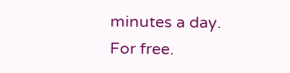minutes a day. For free.